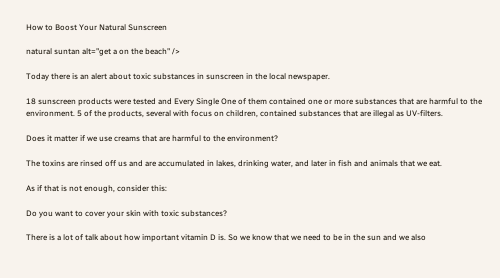How to Boost Your Natural Sunscreen

natural suntan alt="get a on the beach" />

Today there is an alert about toxic substances in sunscreen in the local newspaper.

18 sunscreen products were tested and Every Single One of them contained one or more substances that are harmful to the environment. 5 of the products, several with focus on children, contained substances that are illegal as UV-filters.

Does it matter if we use creams that are harmful to the environment?

The toxins are rinsed off us and are accumulated in lakes, drinking water, and later in fish and animals that we eat.

As if that is not enough, consider this:

Do you want to cover your skin with toxic substances?

There is a lot of talk about how important vitamin D is. So we know that we need to be in the sun and we also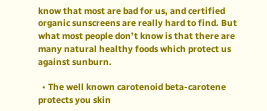know that most are bad for us, and certified organic sunscreens are really hard to find. But what most people don’t know is that there are many natural healthy foods which protect us against sunburn.

  • The well known carotenoid beta-carotene protects you skin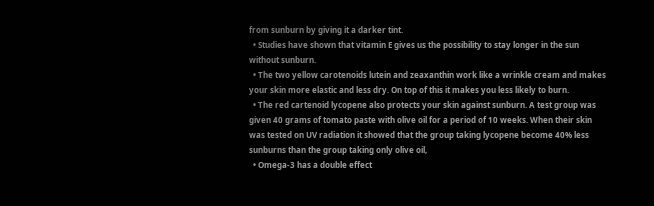from sunburn by giving it a darker tint.
  • Studies have shown that vitamin E gives us the possibility to stay longer in the sun without sunburn.
  • The two yellow carotenoids lutein and zeaxanthin work like a wrinkle cream and makes your skin more elastic and less dry. On top of this it makes you less likely to burn.
  • The red cartenoid lycopene also protects your skin against sunburn. A test group was given 40 grams of tomato paste with olive oil for a period of 10 weeks. When their skin was tested on UV radiation it showed that the group taking lycopene become 40% less sunburns than the group taking only olive oil,
  • Omega-3 has a double effect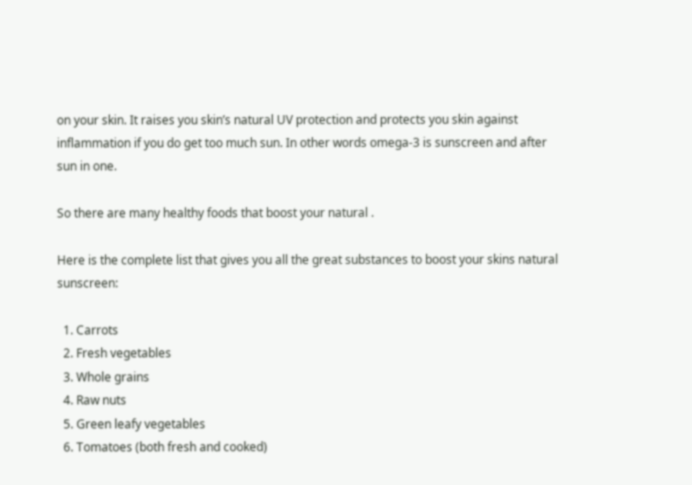on your skin. It raises you skin’s natural UV protection and protects you skin against inflammation if you do get too much sun. In other words omega-3 is sunscreen and after sun in one.

So there are many healthy foods that boost your natural .

Here is the complete list that gives you all the great substances to boost your skins natural sunscreen:

  1. Carrots
  2. Fresh vegetables
  3. Whole grains
  4. Raw nuts
  5. Green leafy vegetables
  6. Tomatoes (both fresh and cooked)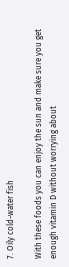7. Oily cold-water fish

With these foods you can enjoy the sun and make sure you get enough vitamin D without worrying about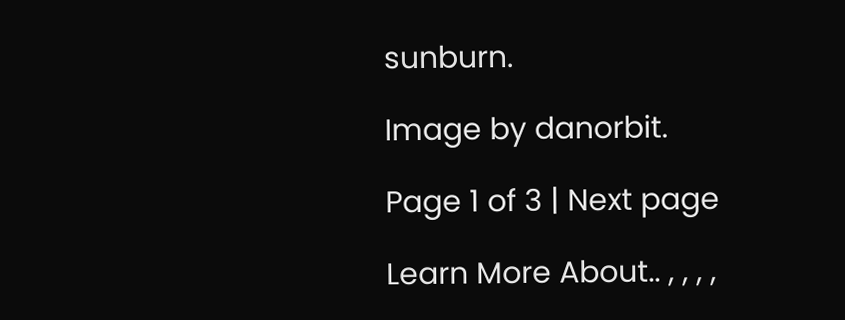sunburn.

Image by danorbit.

Page 1 of 3 | Next page

Learn More About.. , , , ,